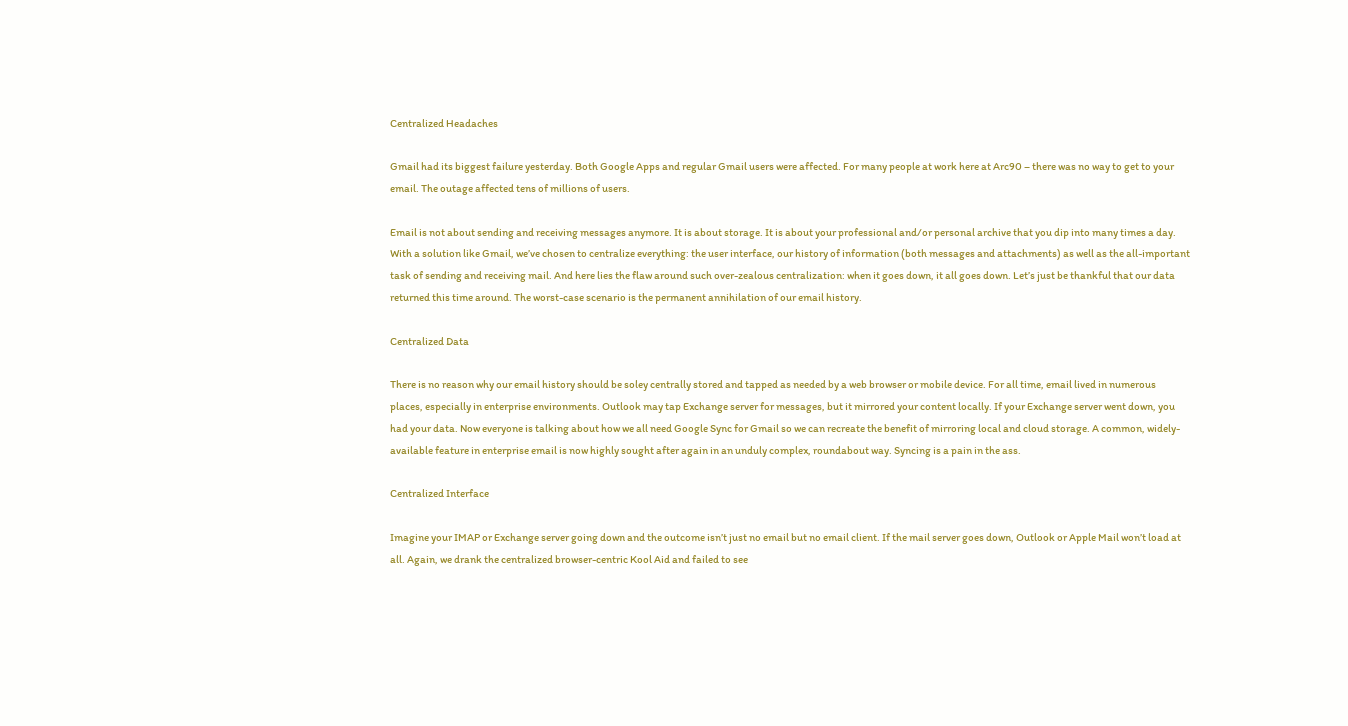Centralized Headaches

Gmail had its biggest failure yesterday. Both Google Apps and regular Gmail users were affected. For many people at work here at Arc90 – there was no way to get to your email. The outage affected tens of millions of users.

Email is not about sending and receiving messages anymore. It is about storage. It is about your professional and/or personal archive that you dip into many times a day. With a solution like Gmail, we’ve chosen to centralize everything: the user interface, our history of information (both messages and attachments) as well as the all-important task of sending and receiving mail. And here lies the flaw around such over-zealous centralization: when it goes down, it all goes down. Let’s just be thankful that our data returned this time around. The worst-case scenario is the permanent annihilation of our email history.

Centralized Data

There is no reason why our email history should be soley centrally stored and tapped as needed by a web browser or mobile device. For all time, email lived in numerous places, especially in enterprise environments. Outlook may tap Exchange server for messages, but it mirrored your content locally. If your Exchange server went down, you had your data. Now everyone is talking about how we all need Google Sync for Gmail so we can recreate the benefit of mirroring local and cloud storage. A common, widely-available feature in enterprise email is now highly sought after again in an unduly complex, roundabout way. Syncing is a pain in the ass.

Centralized Interface

Imagine your IMAP or Exchange server going down and the outcome isn’t just no email but no email client. If the mail server goes down, Outlook or Apple Mail won’t load at all. Again, we drank the centralized browser-centric Kool Aid and failed to see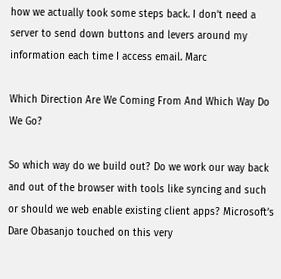how we actually took some steps back. I don’t need a server to send down buttons and levers around my information each time I access email. Marc

Which Direction Are We Coming From And Which Way Do We Go?

So which way do we build out? Do we work our way back and out of the browser with tools like syncing and such or should we web enable existing client apps? Microsoft’s Dare Obasanjo touched on this very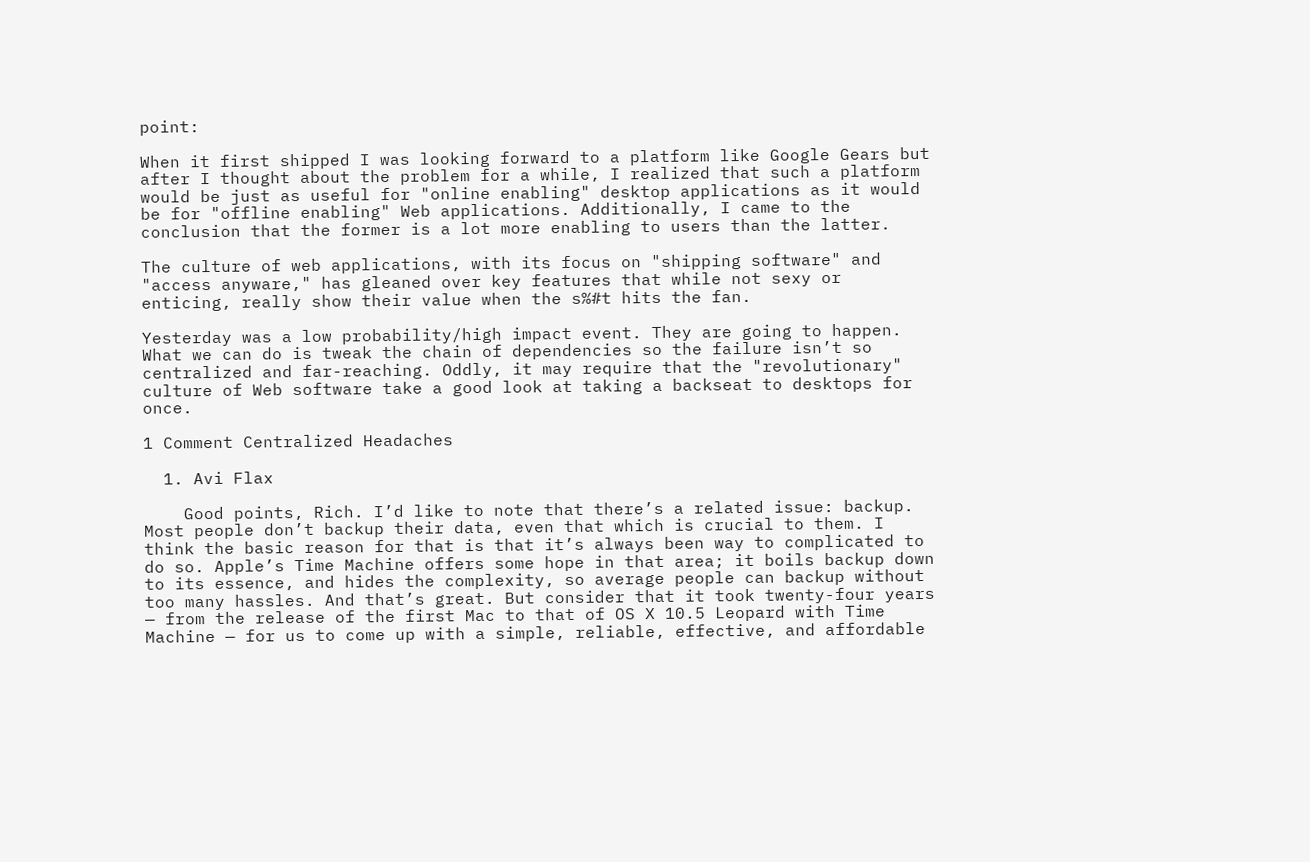point:

When it first shipped I was looking forward to a platform like Google Gears but after I thought about the problem for a while, I realized that such a platform would be just as useful for "online enabling" desktop applications as it would be for "offline enabling" Web applications. Additionally, I came to the conclusion that the former is a lot more enabling to users than the latter.

The culture of web applications, with its focus on "shipping software" and "access anyware," has gleaned over key features that while not sexy or enticing, really show their value when the s%#t hits the fan.

Yesterday was a low probability/high impact event. They are going to happen. What we can do is tweak the chain of dependencies so the failure isn’t so centralized and far-reaching. Oddly, it may require that the "revolutionary" culture of Web software take a good look at taking a backseat to desktops for once.

1 Comment Centralized Headaches

  1. Avi Flax

    Good points, Rich. I’d like to note that there’s a related issue: backup. Most people don’t backup their data, even that which is crucial to them. I think the basic reason for that is that it’s always been way to complicated to do so. Apple’s Time Machine offers some hope in that area; it boils backup down to its essence, and hides the complexity, so average people can backup without too many hassles. And that’s great. But consider that it took twenty-four years — from the release of the first Mac to that of OS X 10.5 Leopard with Time Machine — for us to come up with a simple, reliable, effective, and affordable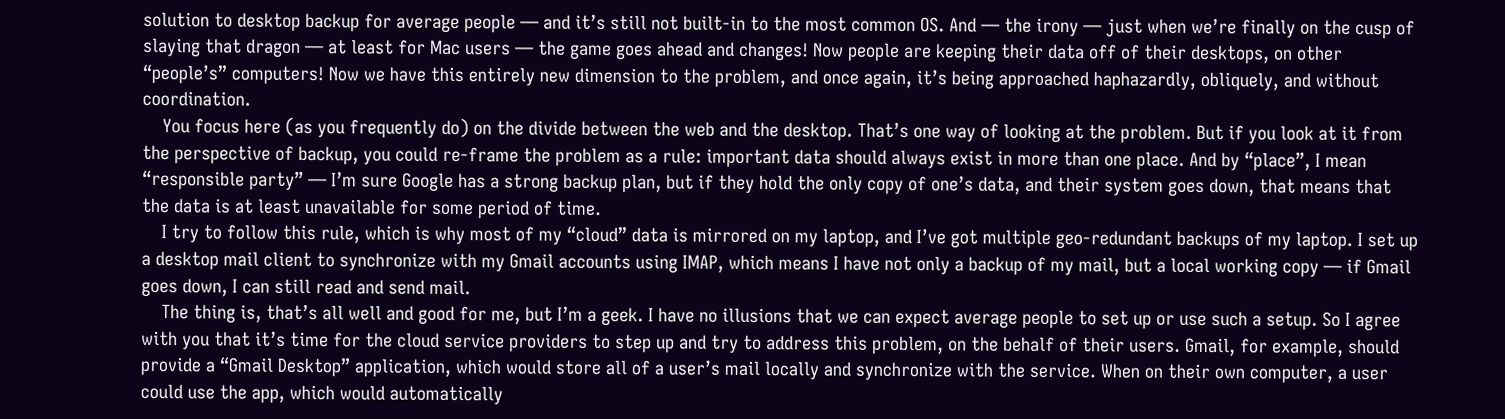solution to desktop backup for average people — and it’s still not built-in to the most common OS. And — the irony — just when we’re finally on the cusp of slaying that dragon — at least for Mac users — the game goes ahead and changes! Now people are keeping their data off of their desktops, on other “people’s” computers! Now we have this entirely new dimension to the problem, and once again, it’s being approached haphazardly, obliquely, and without coordination.
    You focus here (as you frequently do) on the divide between the web and the desktop. That’s one way of looking at the problem. But if you look at it from the perspective of backup, you could re-frame the problem as a rule: important data should always exist in more than one place. And by “place”, I mean “responsible party” — I’m sure Google has a strong backup plan, but if they hold the only copy of one’s data, and their system goes down, that means that the data is at least unavailable for some period of time.
    I try to follow this rule, which is why most of my “cloud” data is mirrored on my laptop, and I’ve got multiple geo-redundant backups of my laptop. I set up a desktop mail client to synchronize with my Gmail accounts using IMAP, which means I have not only a backup of my mail, but a local working copy — if Gmail goes down, I can still read and send mail.
    The thing is, that’s all well and good for me, but I’m a geek. I have no illusions that we can expect average people to set up or use such a setup. So I agree with you that it’s time for the cloud service providers to step up and try to address this problem, on the behalf of their users. Gmail, for example, should provide a “Gmail Desktop” application, which would store all of a user’s mail locally and synchronize with the service. When on their own computer, a user could use the app, which would automatically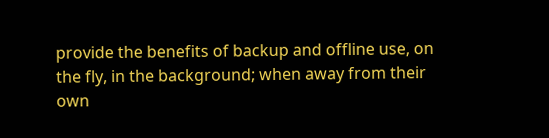provide the benefits of backup and offline use, on the fly, in the background; when away from their own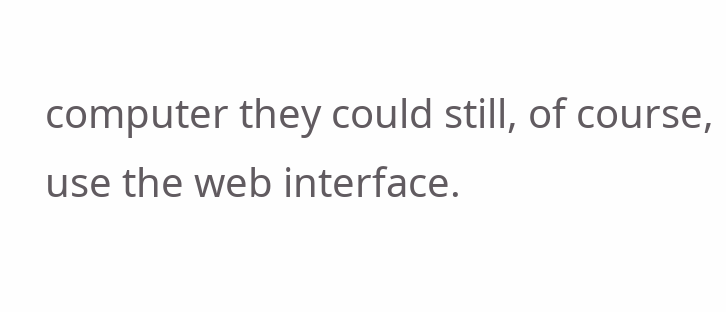computer they could still, of course, use the web interface.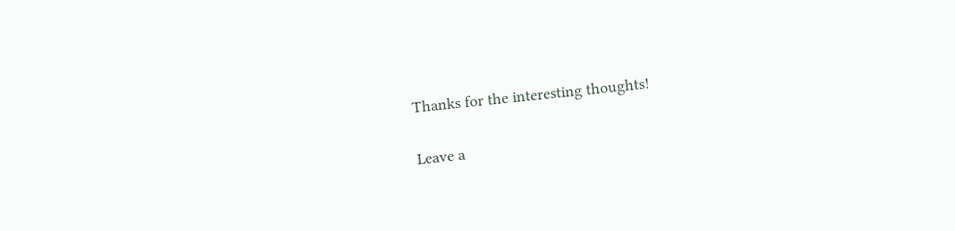Thanks for the interesting thoughts!


Leave a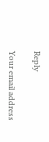Reply

Your email address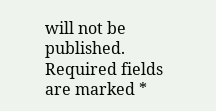will not be published. Required fields are marked *